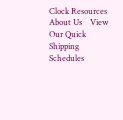Clock Resources     About Us    View Our Quick Shipping Schedules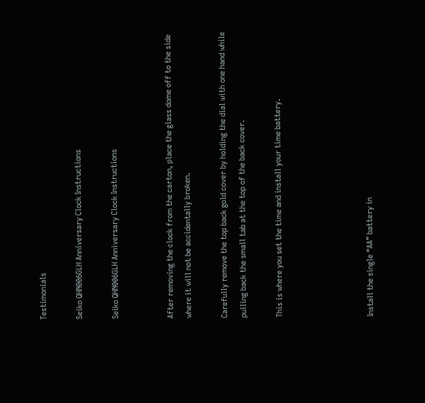Testimonials

Seiko QHN006GLH Anniversary Clock Instructions

Seiko QHN006GLH Anniversary Clock Instructions


After removing the clock from the carton, place the glass dome off to the side where it will not be accidentally broken.

Carefully remove the top back gold cover by holding the dial with one hand while pulling back the small tab at the top of the back cover.

This is where you set the time and install your time battery.




Install the single “AA” battery in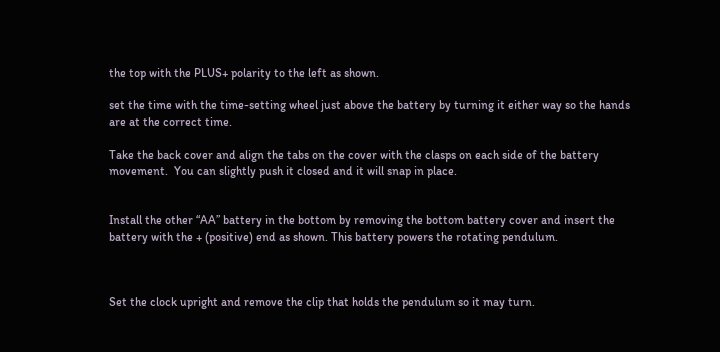the top with the PLUS+ polarity to the left as shown.

set the time with the time-setting wheel just above the battery by turning it either way so the hands are at the correct time.

Take the back cover and align the tabs on the cover with the clasps on each side of the battery movement.  You can slightly push it closed and it will snap in place.


Install the other “AA” battery in the bottom by removing the bottom battery cover and insert the battery with the + (positive) end as shown. This battery powers the rotating pendulum.



Set the clock upright and remove the clip that holds the pendulum so it may turn.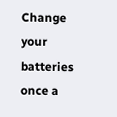Change your batteries once a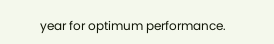year for optimum performance.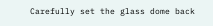Carefully set the glass dome back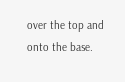over the top and onto the base.